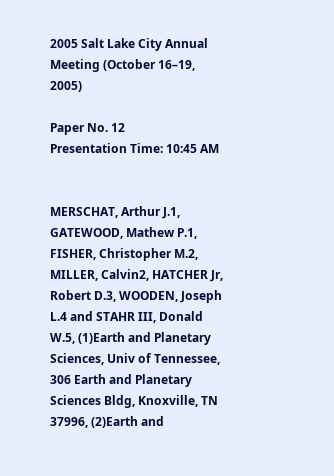2005 Salt Lake City Annual Meeting (October 16–19, 2005)

Paper No. 12
Presentation Time: 10:45 AM


MERSCHAT, Arthur J.1, GATEWOOD, Mathew P.1, FISHER, Christopher M.2, MILLER, Calvin2, HATCHER Jr, Robert D.3, WOODEN, Joseph L.4 and STAHR III, Donald W.5, (1)Earth and Planetary Sciences, Univ of Tennessee, 306 Earth and Planetary Sciences Bldg, Knoxville, TN 37996, (2)Earth and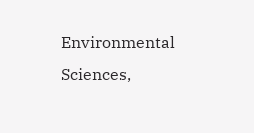Environmental Sciences,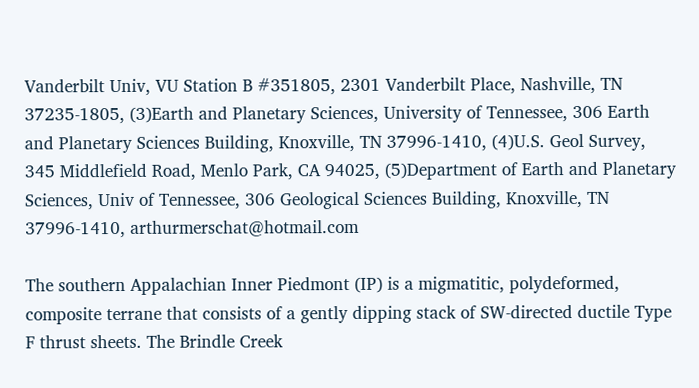Vanderbilt Univ, VU Station B #351805, 2301 Vanderbilt Place, Nashville, TN 37235-1805, (3)Earth and Planetary Sciences, University of Tennessee, 306 Earth and Planetary Sciences Building, Knoxville, TN 37996-1410, (4)U.S. Geol Survey, 345 Middlefield Road, Menlo Park, CA 94025, (5)Department of Earth and Planetary Sciences, Univ of Tennessee, 306 Geological Sciences Building, Knoxville, TN 37996-1410, arthurmerschat@hotmail.com

The southern Appalachian Inner Piedmont (IP) is a migmatitic, polydeformed, composite terrane that consists of a gently dipping stack of SW-directed ductile Type F thrust sheets. The Brindle Creek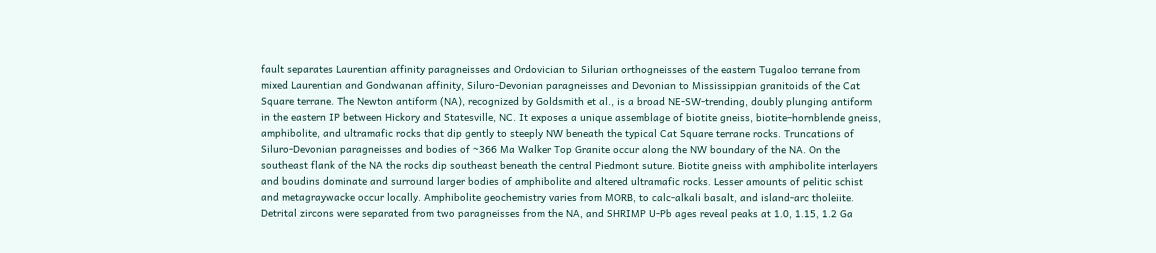fault separates Laurentian affinity paragneisses and Ordovician to Silurian orthogneisses of the eastern Tugaloo terrane from mixed Laurentian and Gondwanan affinity, Siluro-Devonian paragneisses and Devonian to Mississippian granitoids of the Cat Square terrane. The Newton antiform (NA), recognized by Goldsmith et al., is a broad NE-SW-trending, doubly plunging antiform in the eastern IP between Hickory and Statesville, NC. It exposes a unique assemblage of biotite gneiss, biotite–hornblende gneiss, amphibolite, and ultramafic rocks that dip gently to steeply NW beneath the typical Cat Square terrane rocks. Truncations of Siluro-Devonian paragneisses and bodies of ~366 Ma Walker Top Granite occur along the NW boundary of the NA. On the southeast flank of the NA the rocks dip southeast beneath the central Piedmont suture. Biotite gneiss with amphibolite interlayers and boudins dominate and surround larger bodies of amphibolite and altered ultramafic rocks. Lesser amounts of pelitic schist and metagraywacke occur locally. Amphibolite geochemistry varies from MORB, to calc-alkali basalt, and island-arc tholeiite. Detrital zircons were separated from two paragneisses from the NA, and SHRIMP U-Pb ages reveal peaks at 1.0, 1.15, 1.2 Ga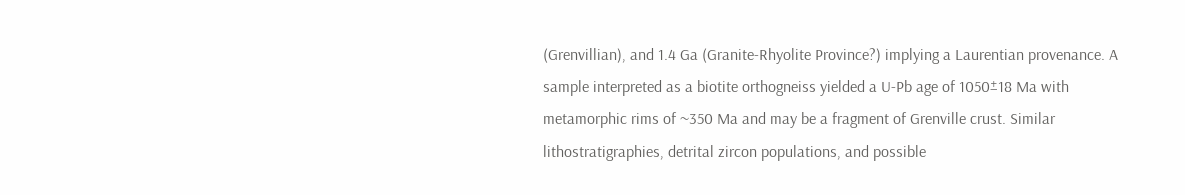(Grenvillian), and 1.4 Ga (Granite-Rhyolite Province?) implying a Laurentian provenance. A sample interpreted as a biotite orthogneiss yielded a U-Pb age of 1050±18 Ma with metamorphic rims of ~350 Ma and may be a fragment of Grenville crust. Similar lithostratigraphies, detrital zircon populations, and possible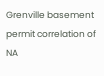Grenville basement permit correlation of NA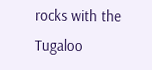rocks with the Tugaloo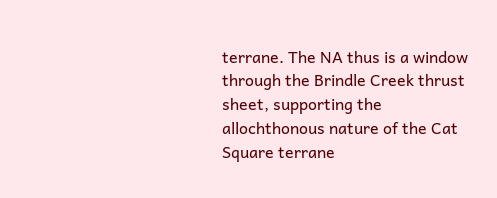terrane. The NA thus is a window through the Brindle Creek thrust sheet, supporting the allochthonous nature of the Cat Square terrane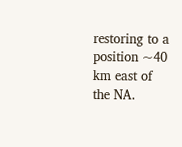restoring to a position ~40 km east of the NA.